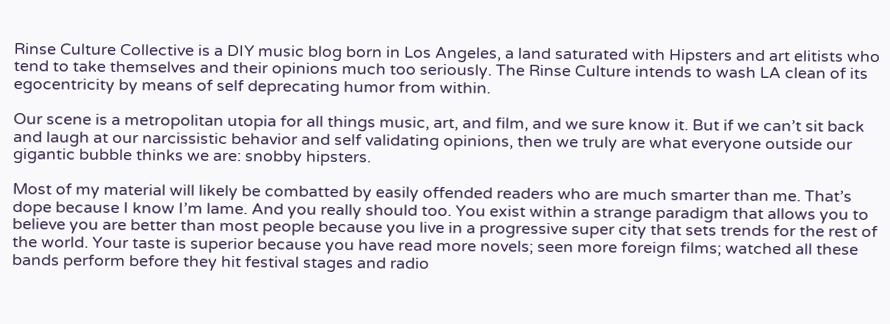Rinse Culture Collective is a DIY music blog born in Los Angeles, a land saturated with Hipsters and art elitists who tend to take themselves and their opinions much too seriously. The Rinse Culture intends to wash LA clean of its egocentricity by means of self deprecating humor from within.

Our scene is a metropolitan utopia for all things music, art, and film, and we sure know it. But if we can’t sit back and laugh at our narcissistic behavior and self validating opinions, then we truly are what everyone outside our gigantic bubble thinks we are: snobby hipsters.

Most of my material will likely be combatted by easily offended readers who are much smarter than me. That’s dope because I know I’m lame. And you really should too. You exist within a strange paradigm that allows you to believe you are better than most people because you live in a progressive super city that sets trends for the rest of the world. Your taste is superior because you have read more novels; seen more foreign films; watched all these bands perform before they hit festival stages and radio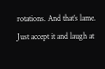rotations. And that’s lame. Just accept it and laugh at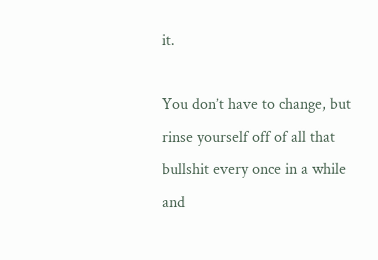it.

You don’t have to change, but rinse yourself off of all that bullshit every once in a while and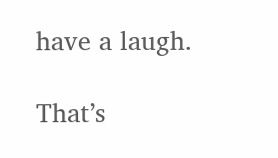have a laugh.

That’s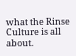what the Rinse Culture is all about.